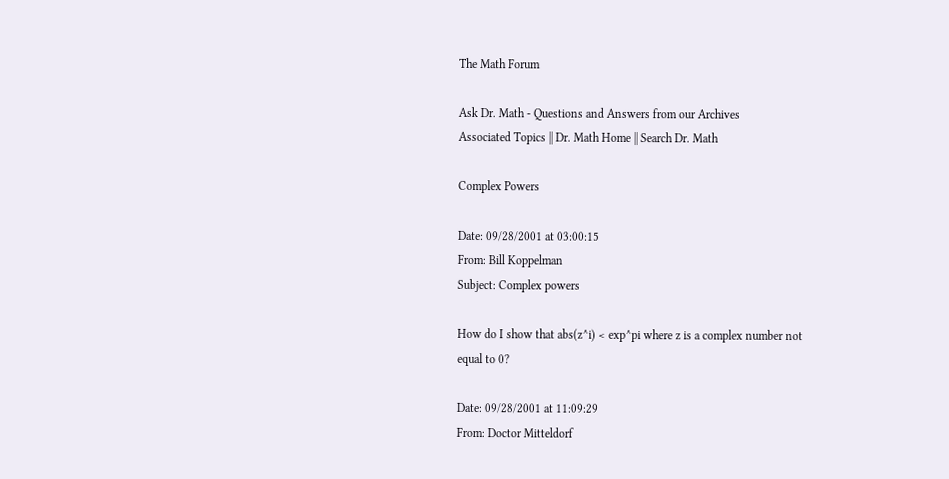The Math Forum

Ask Dr. Math - Questions and Answers from our Archives
Associated Topics || Dr. Math Home || Search Dr. Math

Complex Powers

Date: 09/28/2001 at 03:00:15
From: Bill Koppelman
Subject: Complex powers

How do I show that abs(z^i) < exp^pi where z is a complex number not
equal to 0?

Date: 09/28/2001 at 11:09:29
From: Doctor Mitteldorf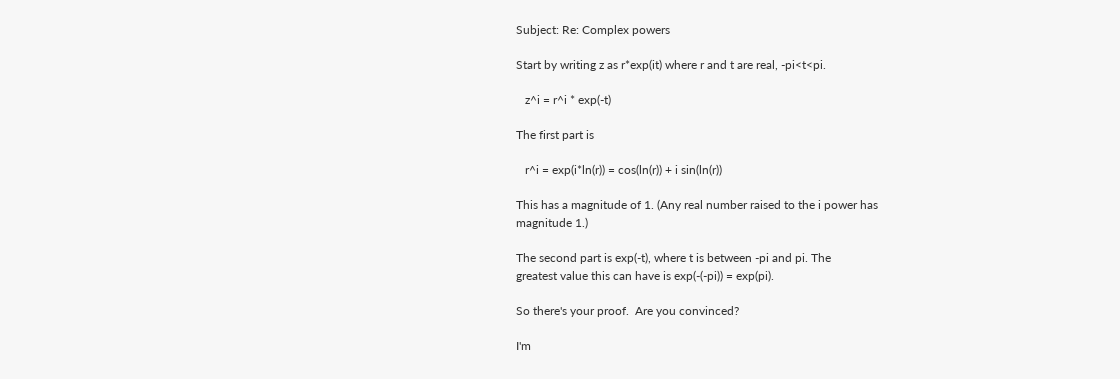Subject: Re: Complex powers

Start by writing z as r*exp(it) where r and t are real, -pi<t<pi.

   z^i = r^i * exp(-t)

The first part is

   r^i = exp(i*ln(r)) = cos(ln(r)) + i sin(ln(r))

This has a magnitude of 1. (Any real number raised to the i power has
magnitude 1.)

The second part is exp(-t), where t is between -pi and pi. The
greatest value this can have is exp(-(-pi)) = exp(pi).

So there's your proof.  Are you convinced?

I'm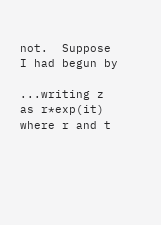not.  Suppose I had begun by

...writing z as r*exp(it) where r and t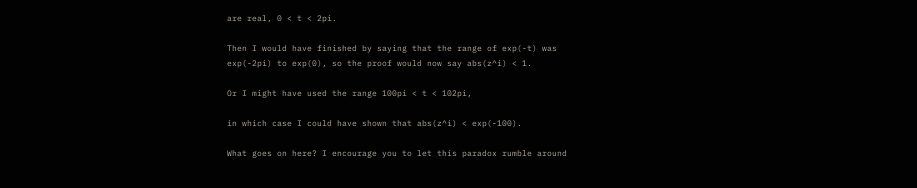are real, 0 < t < 2pi.

Then I would have finished by saying that the range of exp(-t) was
exp(-2pi) to exp(0), so the proof would now say abs(z^i) < 1.

Or I might have used the range 100pi < t < 102pi,

in which case I could have shown that abs(z^i) < exp(-100).

What goes on here? I encourage you to let this paradox rumble around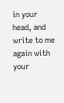in your head, and write to me again with your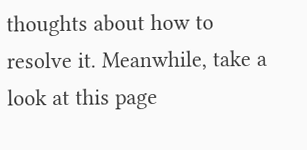thoughts about how to
resolve it. Meanwhile, take a look at this page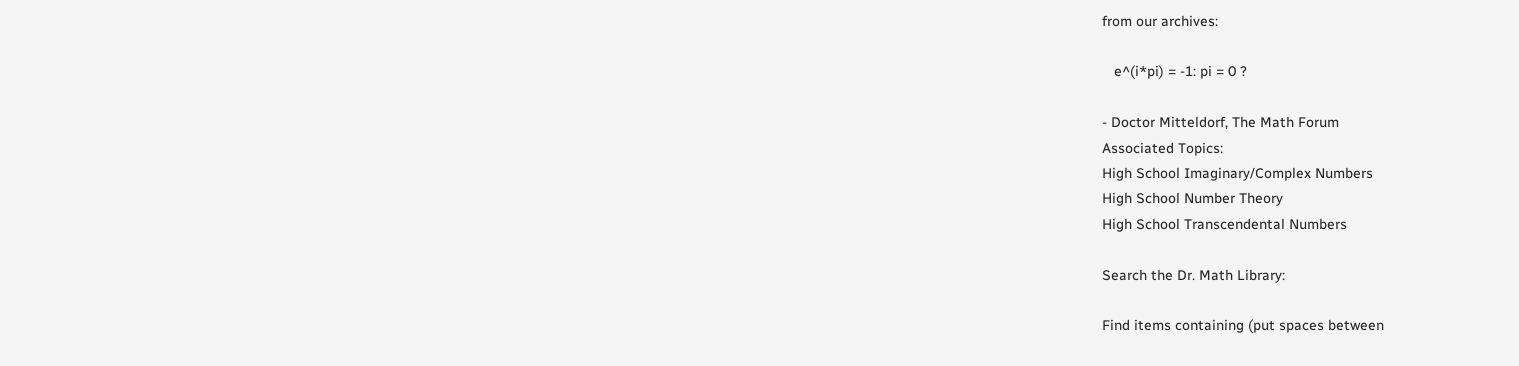from our archives:

   e^(i*pi) = -1: pi = 0 ?

- Doctor Mitteldorf, The Math Forum
Associated Topics:
High School Imaginary/Complex Numbers
High School Number Theory
High School Transcendental Numbers

Search the Dr. Math Library:

Find items containing (put spaces between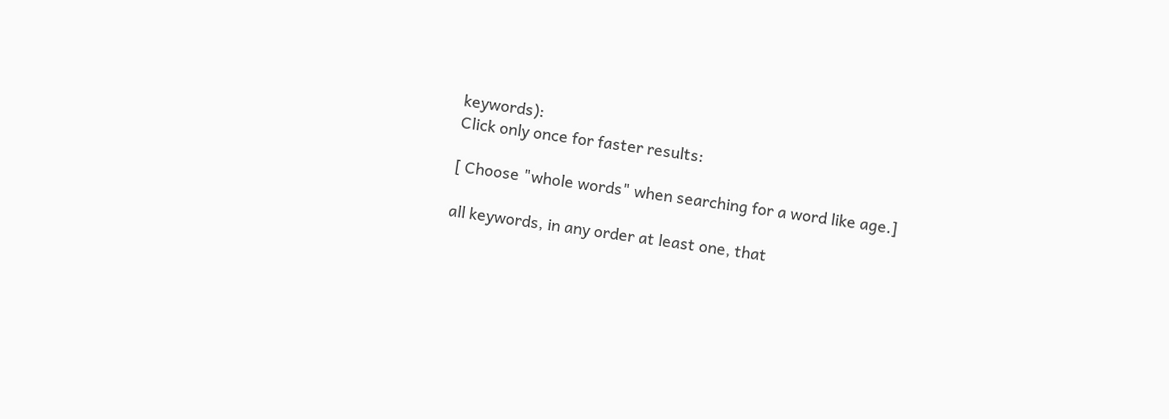keywords):
Click only once for faster results:

[ Choose "whole words" when searching for a word like age.]

all keywords, in any order at least one, that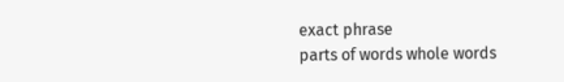exact phrase
parts of words whole words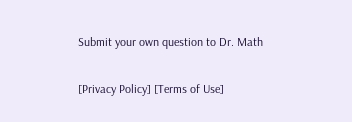Submit your own question to Dr. Math

[Privacy Policy] [Terms of Use]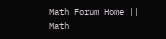Math Forum Home || Math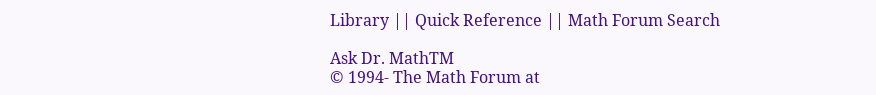Library || Quick Reference || Math Forum Search

Ask Dr. MathTM
© 1994- The Math Forum at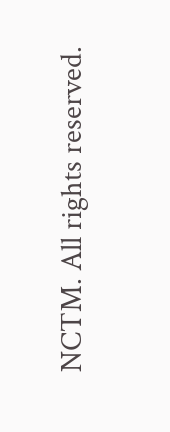NCTM. All rights reserved.